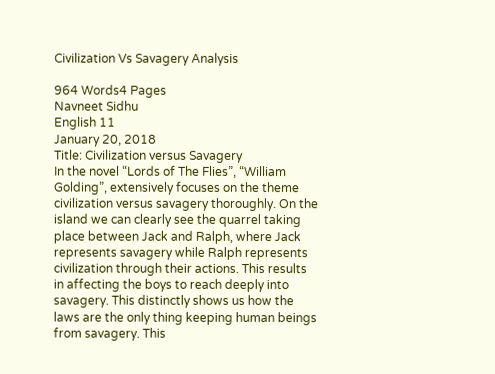Civilization Vs Savagery Analysis

964 Words4 Pages
Navneet Sidhu
English 11
January 20, 2018
Title: Civilization versus Savagery
In the novel “Lords of The Flies”, “William Golding”, extensively focuses on the theme civilization versus savagery thoroughly. On the island we can clearly see the quarrel taking place between Jack and Ralph, where Jack represents savagery while Ralph represents civilization through their actions. This results in affecting the boys to reach deeply into savagery. This distinctly shows us how the laws are the only thing keeping human beings from savagery. This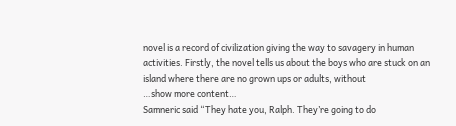novel is a record of civilization giving the way to savagery in human activities. Firstly, the novel tells us about the boys who are stuck on an island where there are no grown ups or adults, without
…show more content…
Samneric said “They hate you, Ralph. They’re going to do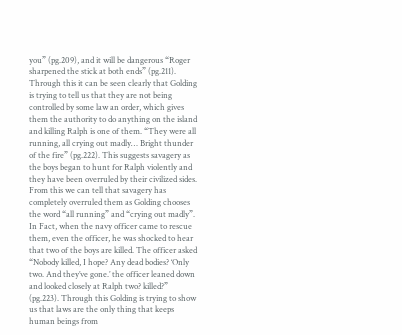you” (pg.209), and it will be dangerous “Roger sharpened the stick at both ends” (pg.211). Through this it can be seen clearly that Golding is trying to tell us that they are not being controlled by some law an order, which gives them the authority to do anything on the island and killing Ralph is one of them. “They were all running, all crying out madly… Bright thunder of the fire” (pg.222). This suggests savagery as the boys began to hunt for Ralph violently and they have been overruled by their civilized sides. From this we can tell that savagery has completely overruled them as Golding chooses the word “all running” and “crying out madly”. In Fact, when the navy officer came to rescue them, even the officer, he was shocked to hear that two of the boys are killed. The officer asked “Nobody killed, I hope? Any dead bodies? ‘Only two. And they’ve gone.’ the officer leaned down and looked closely at Ralph two? killed?” (pg.223). Through this Golding is trying to show us that laws are the only thing that keeps human beings from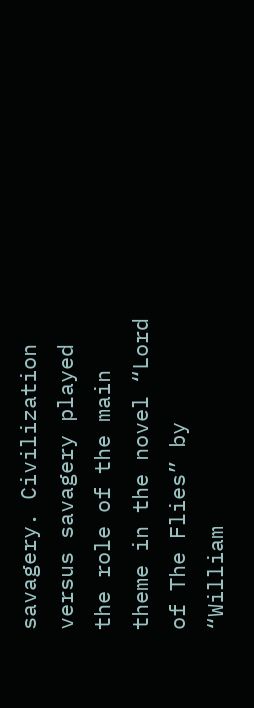savagery. Civilization versus savagery played the role of the main theme in the novel “Lord of The Flies” by “William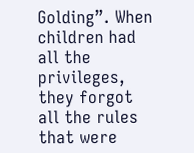Golding”. When children had all the privileges, they forgot all the rules that were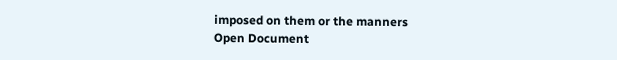imposed on them or the manners
Open Document